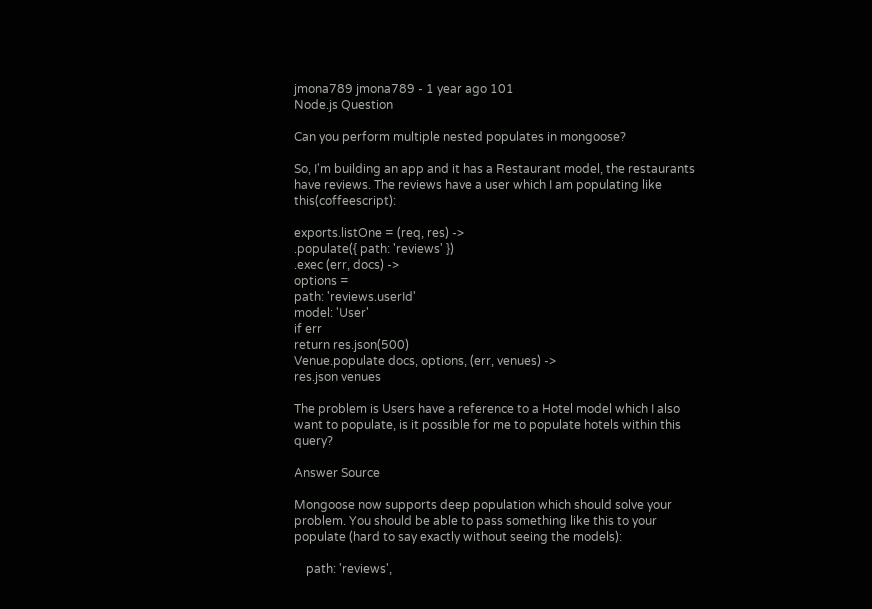jmona789 jmona789 - 1 year ago 101
Node.js Question

Can you perform multiple nested populates in mongoose?

So, I'm building an app and it has a Restaurant model, the restaurants have reviews. The reviews have a user which I am populating like this(coffeescript):

exports.listOne = (req, res) ->
.populate({ path: 'reviews' })
.exec (err, docs) ->
options =
path: 'reviews.userId'
model: 'User'
if err
return res.json(500)
Venue.populate docs, options, (err, venues) ->
res.json venues

The problem is Users have a reference to a Hotel model which I also want to populate, is it possible for me to populate hotels within this query?

Answer Source

Mongoose now supports deep population which should solve your problem. You should be able to pass something like this to your populate (hard to say exactly without seeing the models):

    path: 'reviews',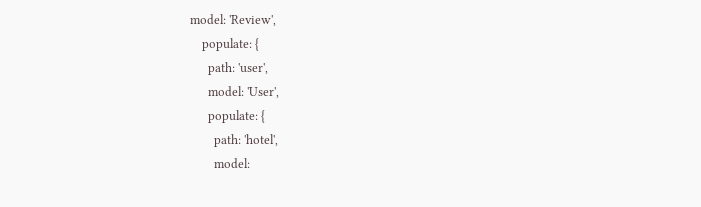model: 'Review',
    populate: {
      path: 'user',
      model: 'User',
      populate: {
        path: 'hotel',
        model: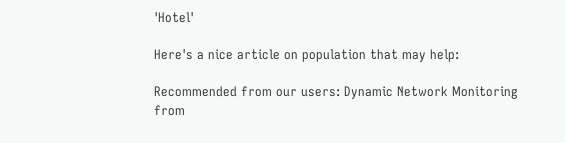'Hotel'

Here's a nice article on population that may help:

Recommended from our users: Dynamic Network Monitoring from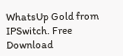WhatsUp Gold from IPSwitch. Free Download